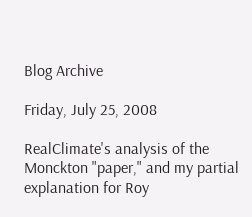Blog Archive

Friday, July 25, 2008

RealClimate's analysis of the Monckton "paper," and my partial explanation for Roy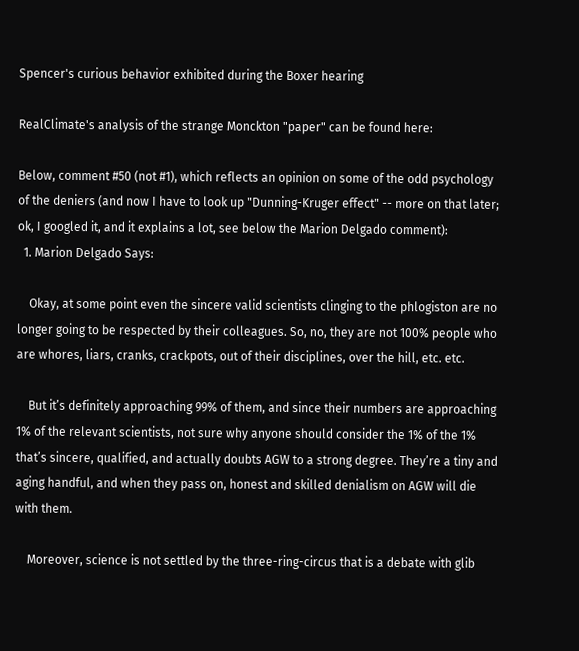Spencer's curious behavior exhibited during the Boxer hearing

RealClimate's analysis of the strange Monckton "paper" can be found here:

Below, comment #50 (not #1), which reflects an opinion on some of the odd psychology of the deniers (and now I have to look up "Dunning-Kruger effect" -- more on that later; ok, I googled it, and it explains a lot, see below the Marion Delgado comment):
  1. Marion Delgado Says:

    Okay, at some point even the sincere valid scientists clinging to the phlogiston are no longer going to be respected by their colleagues. So, no, they are not 100% people who are whores, liars, cranks, crackpots, out of their disciplines, over the hill, etc. etc.

    But it’s definitely approaching 99% of them, and since their numbers are approaching 1% of the relevant scientists, not sure why anyone should consider the 1% of the 1% that’s sincere, qualified, and actually doubts AGW to a strong degree. They’re a tiny and aging handful, and when they pass on, honest and skilled denialism on AGW will die with them.

    Moreover, science is not settled by the three-ring-circus that is a debate with glib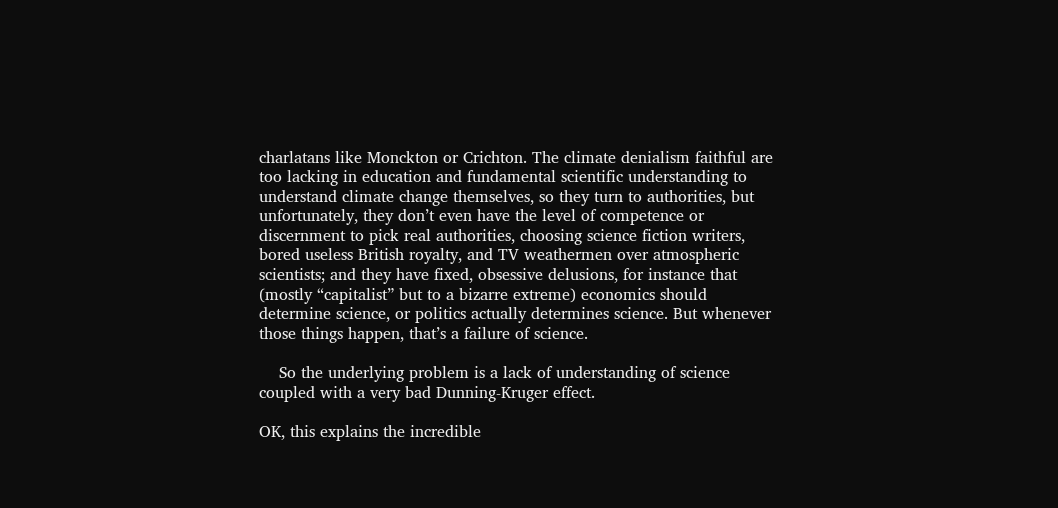charlatans like Monckton or Crichton. The climate denialism faithful are too lacking in education and fundamental scientific understanding to understand climate change themselves, so they turn to authorities, but unfortunately, they don’t even have the level of competence or discernment to pick real authorities, choosing science fiction writers, bored useless British royalty, and TV weathermen over atmospheric scientists; and they have fixed, obsessive delusions, for instance that (mostly “capitalist” but to a bizarre extreme) economics should determine science, or politics actually determines science. But whenever those things happen, that’s a failure of science.

    So the underlying problem is a lack of understanding of science coupled with a very bad Dunning-Kruger effect.

OK, this explains the incredible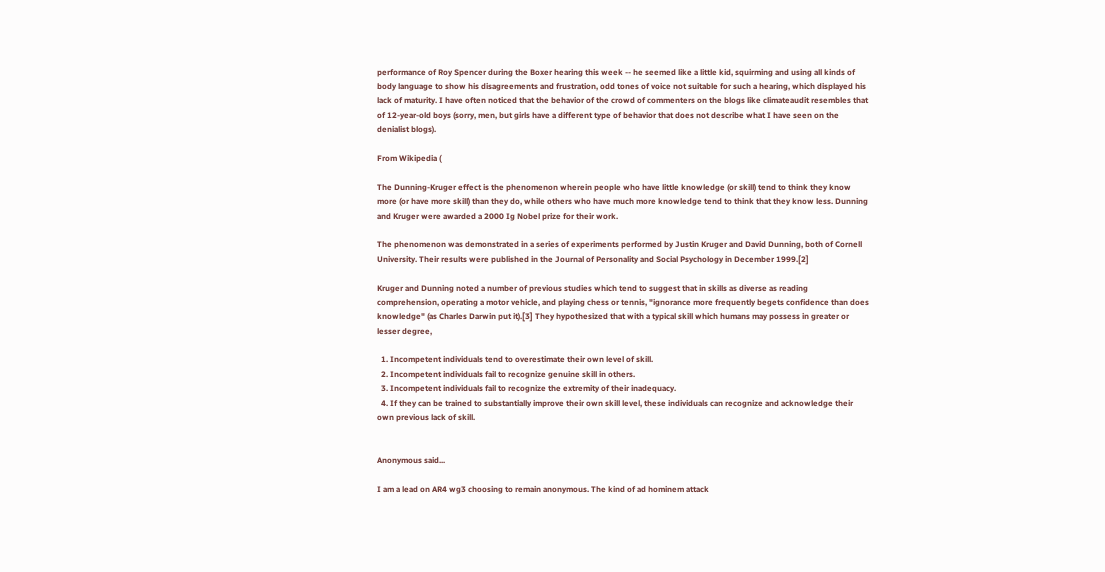performance of Roy Spencer during the Boxer hearing this week -- he seemed like a little kid, squirming and using all kinds of body language to show his disagreements and frustration, odd tones of voice not suitable for such a hearing, which displayed his lack of maturity. I have often noticed that the behavior of the crowd of commenters on the blogs like climateaudit resembles that of 12-year-old boys (sorry, men, but girls have a different type of behavior that does not describe what I have seen on the denialist blogs).

From Wikipedia (

The Dunning-Kruger effect is the phenomenon wherein people who have little knowledge (or skill) tend to think they know more (or have more skill) than they do, while others who have much more knowledge tend to think that they know less. Dunning and Kruger were awarded a 2000 Ig Nobel prize for their work.

The phenomenon was demonstrated in a series of experiments performed by Justin Kruger and David Dunning, both of Cornell University. Their results were published in the Journal of Personality and Social Psychology in December 1999.[2]

Kruger and Dunning noted a number of previous studies which tend to suggest that in skills as diverse as reading comprehension, operating a motor vehicle, and playing chess or tennis, "ignorance more frequently begets confidence than does knowledge" (as Charles Darwin put it).[3] They hypothesized that with a typical skill which humans may possess in greater or lesser degree,

  1. Incompetent individuals tend to overestimate their own level of skill.
  2. Incompetent individuals fail to recognize genuine skill in others.
  3. Incompetent individuals fail to recognize the extremity of their inadequacy.
  4. If they can be trained to substantially improve their own skill level, these individuals can recognize and acknowledge their own previous lack of skill.


Anonymous said...

I am a lead on AR4 wg3 choosing to remain anonymous. The kind of ad hominem attack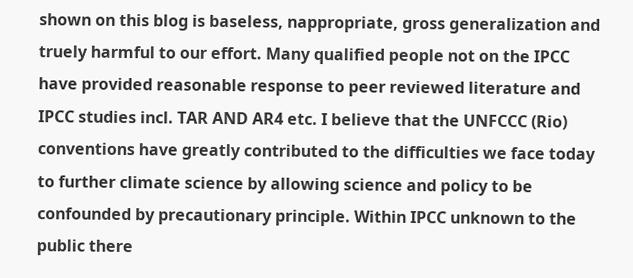shown on this blog is baseless, nappropriate, gross generalization and truely harmful to our effort. Many qualified people not on the IPCC have provided reasonable response to peer reviewed literature and IPCC studies incl. TAR AND AR4 etc. I believe that the UNFCCC (Rio) conventions have greatly contributed to the difficulties we face today to further climate science by allowing science and policy to be confounded by precautionary principle. Within IPCC unknown to the public there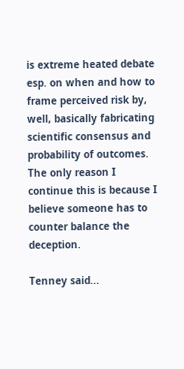is extreme heated debate esp. on when and how to frame perceived risk by, well, basically fabricating scientific consensus and probability of outcomes. The only reason I continue this is because I believe someone has to counter balance the deception.

Tenney said...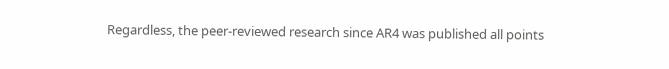Regardless, the peer-reviewed research since AR4 was published all points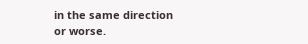in the same direction or worse.